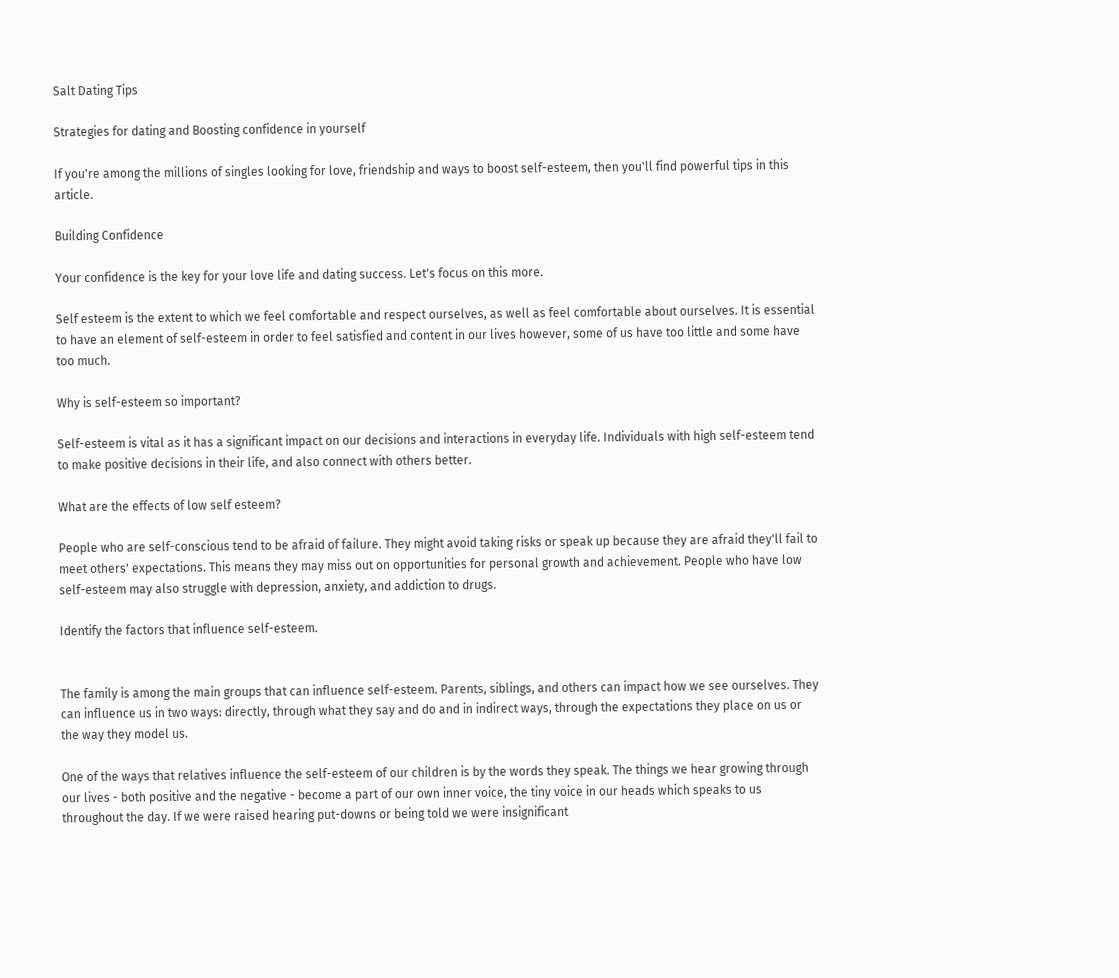Salt Dating Tips

Strategies for dating and Boosting confidence in yourself

If you're among the millions of singles looking for love, friendship and ways to boost self-esteem, then you'll find powerful tips in this article.

Building Confidence

Your confidence is the key for your love life and dating success. Let's focus on this more.

Self esteem is the extent to which we feel comfortable and respect ourselves, as well as feel comfortable about ourselves. It is essential to have an element of self-esteem in order to feel satisfied and content in our lives however, some of us have too little and some have too much.

Why is self-esteem so important?

Self-esteem is vital as it has a significant impact on our decisions and interactions in everyday life. Individuals with high self-esteem tend to make positive decisions in their life, and also connect with others better.

What are the effects of low self esteem?

People who are self-conscious tend to be afraid of failure. They might avoid taking risks or speak up because they are afraid they'll fail to meet others' expectations. This means they may miss out on opportunities for personal growth and achievement. People who have low self-esteem may also struggle with depression, anxiety, and addiction to drugs.

Identify the factors that influence self-esteem.


The family is among the main groups that can influence self-esteem. Parents, siblings, and others can impact how we see ourselves. They can influence us in two ways: directly, through what they say and do and in indirect ways, through the expectations they place on us or the way they model us.

One of the ways that relatives influence the self-esteem of our children is by the words they speak. The things we hear growing through our lives - both positive and the negative - become a part of our own inner voice, the tiny voice in our heads which speaks to us throughout the day. If we were raised hearing put-downs or being told we were insignificant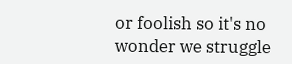or foolish so it's no wonder we struggle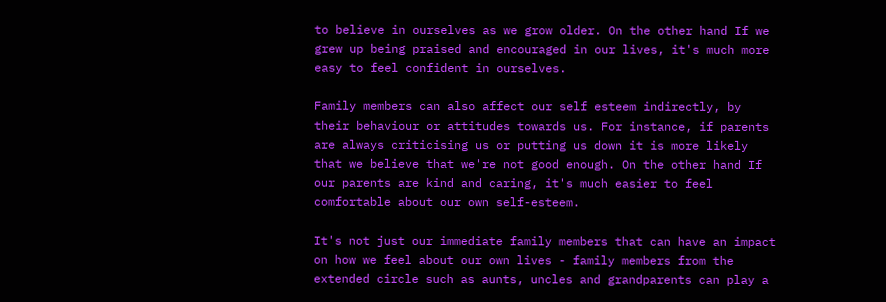to believe in ourselves as we grow older. On the other hand If we grew up being praised and encouraged in our lives, it's much more easy to feel confident in ourselves.

Family members can also affect our self esteem indirectly, by their behaviour or attitudes towards us. For instance, if parents are always criticising us or putting us down it is more likely that we believe that we're not good enough. On the other hand If our parents are kind and caring, it's much easier to feel comfortable about our own self-esteem.

It's not just our immediate family members that can have an impact on how we feel about our own lives - family members from the extended circle such as aunts, uncles and grandparents can play a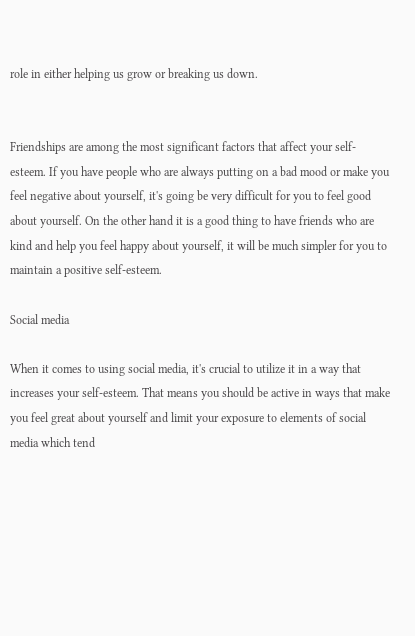role in either helping us grow or breaking us down.


Friendships are among the most significant factors that affect your self-esteem. If you have people who are always putting on a bad mood or make you feel negative about yourself, it's going be very difficult for you to feel good about yourself. On the other hand it is a good thing to have friends who are kind and help you feel happy about yourself, it will be much simpler for you to maintain a positive self-esteem.

Social media

When it comes to using social media, it's crucial to utilize it in a way that increases your self-esteem. That means you should be active in ways that make you feel great about yourself and limit your exposure to elements of social media which tend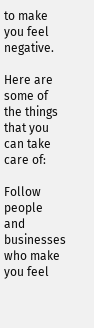to make you feel negative.

Here are some of the things that you can take care of:

Follow people and businesses who make you feel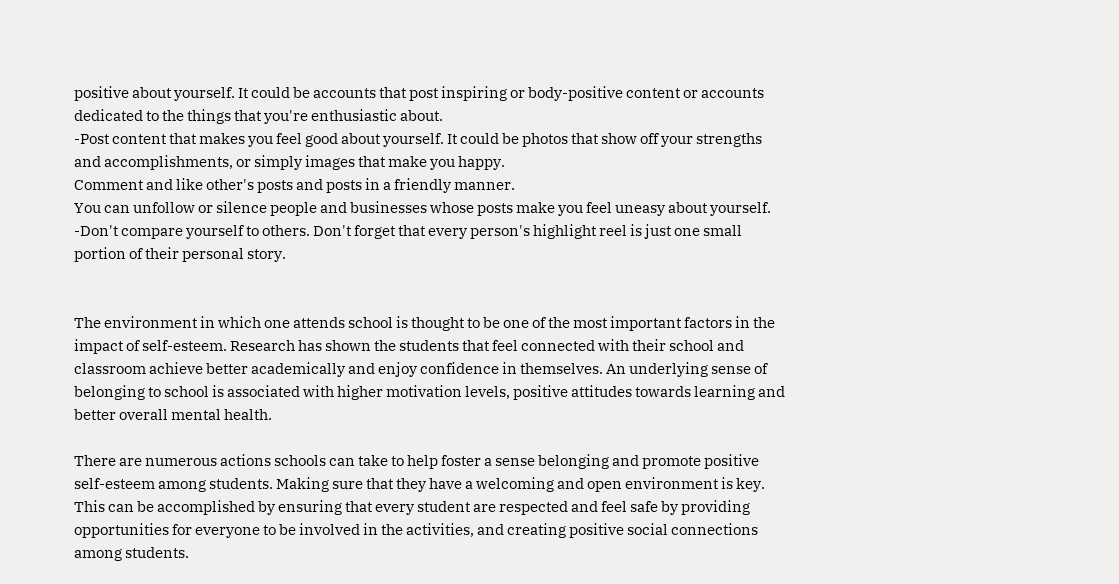positive about yourself. It could be accounts that post inspiring or body-positive content or accounts dedicated to the things that you're enthusiastic about.
-Post content that makes you feel good about yourself. It could be photos that show off your strengths and accomplishments, or simply images that make you happy.
Comment and like other's posts and posts in a friendly manner.
You can unfollow or silence people and businesses whose posts make you feel uneasy about yourself.
-Don't compare yourself to others. Don't forget that every person's highlight reel is just one small portion of their personal story.


The environment in which one attends school is thought to be one of the most important factors in the impact of self-esteem. Research has shown the students that feel connected with their school and classroom achieve better academically and enjoy confidence in themselves. An underlying sense of belonging to school is associated with higher motivation levels, positive attitudes towards learning and better overall mental health.

There are numerous actions schools can take to help foster a sense belonging and promote positive self-esteem among students. Making sure that they have a welcoming and open environment is key. This can be accomplished by ensuring that every student are respected and feel safe by providing opportunities for everyone to be involved in the activities, and creating positive social connections among students.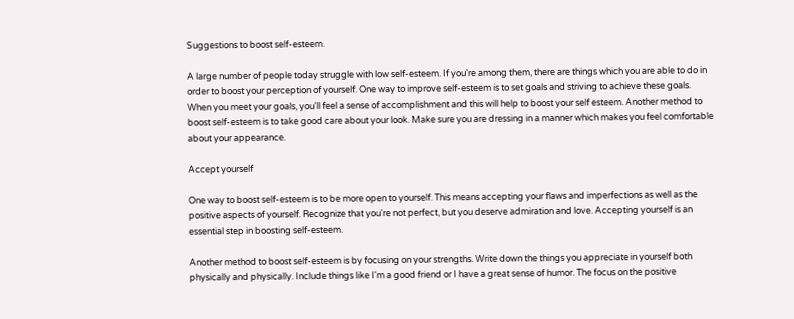Suggestions to boost self-esteem.

A large number of people today struggle with low self-esteem. If you're among them, there are things which you are able to do in order to boost your perception of yourself. One way to improve self-esteem is to set goals and striving to achieve these goals. When you meet your goals, you'll feel a sense of accomplishment and this will help to boost your self esteem. Another method to boost self-esteem is to take good care about your look. Make sure you are dressing in a manner which makes you feel comfortable about your appearance.

Accept yourself

One way to boost self-esteem is to be more open to yourself. This means accepting your flaws and imperfections as well as the positive aspects of yourself. Recognize that you're not perfect, but you deserve admiration and love. Accepting yourself is an essential step in boosting self-esteem.

Another method to boost self-esteem is by focusing on your strengths. Write down the things you appreciate in yourself both physically and physically. Include things like I'm a good friend or I have a great sense of humor. The focus on the positive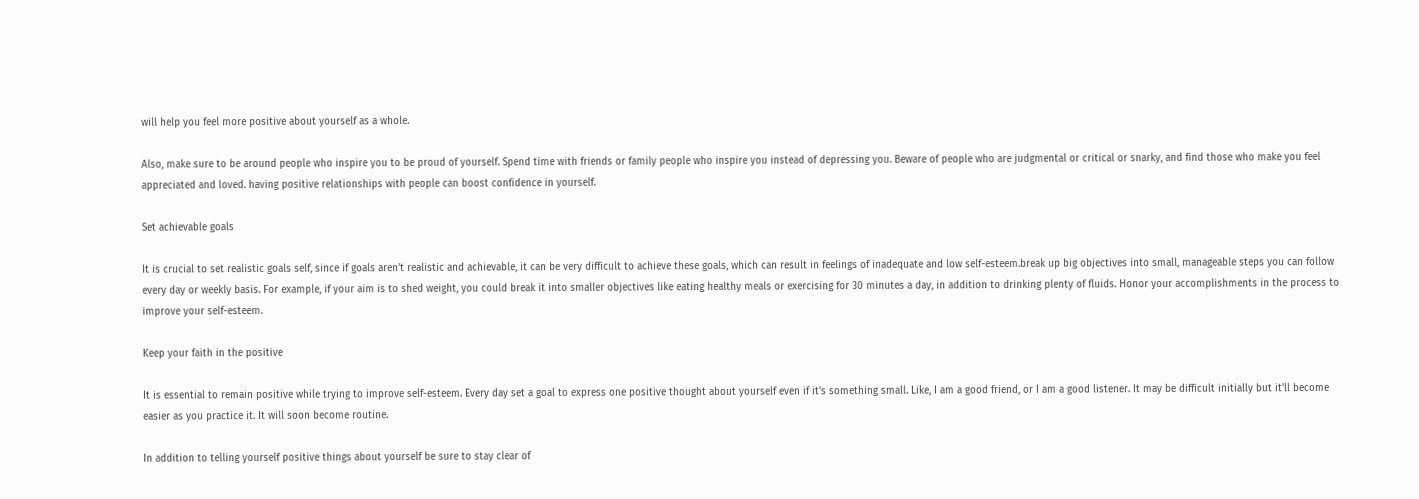will help you feel more positive about yourself as a whole.

Also, make sure to be around people who inspire you to be proud of yourself. Spend time with friends or family people who inspire you instead of depressing you. Beware of people who are judgmental or critical or snarky, and find those who make you feel appreciated and loved. having positive relationships with people can boost confidence in yourself.

Set achievable goals

It is crucial to set realistic goals self, since if goals aren't realistic and achievable, it can be very difficult to achieve these goals, which can result in feelings of inadequate and low self-esteem.break up big objectives into small, manageable steps you can follow every day or weekly basis. For example, if your aim is to shed weight, you could break it into smaller objectives like eating healthy meals or exercising for 30 minutes a day, in addition to drinking plenty of fluids. Honor your accomplishments in the process to improve your self-esteem.

Keep your faith in the positive

It is essential to remain positive while trying to improve self-esteem. Every day set a goal to express one positive thought about yourself even if it's something small. Like, I am a good friend, or I am a good listener. It may be difficult initially but it'll become easier as you practice it. It will soon become routine.

In addition to telling yourself positive things about yourself be sure to stay clear of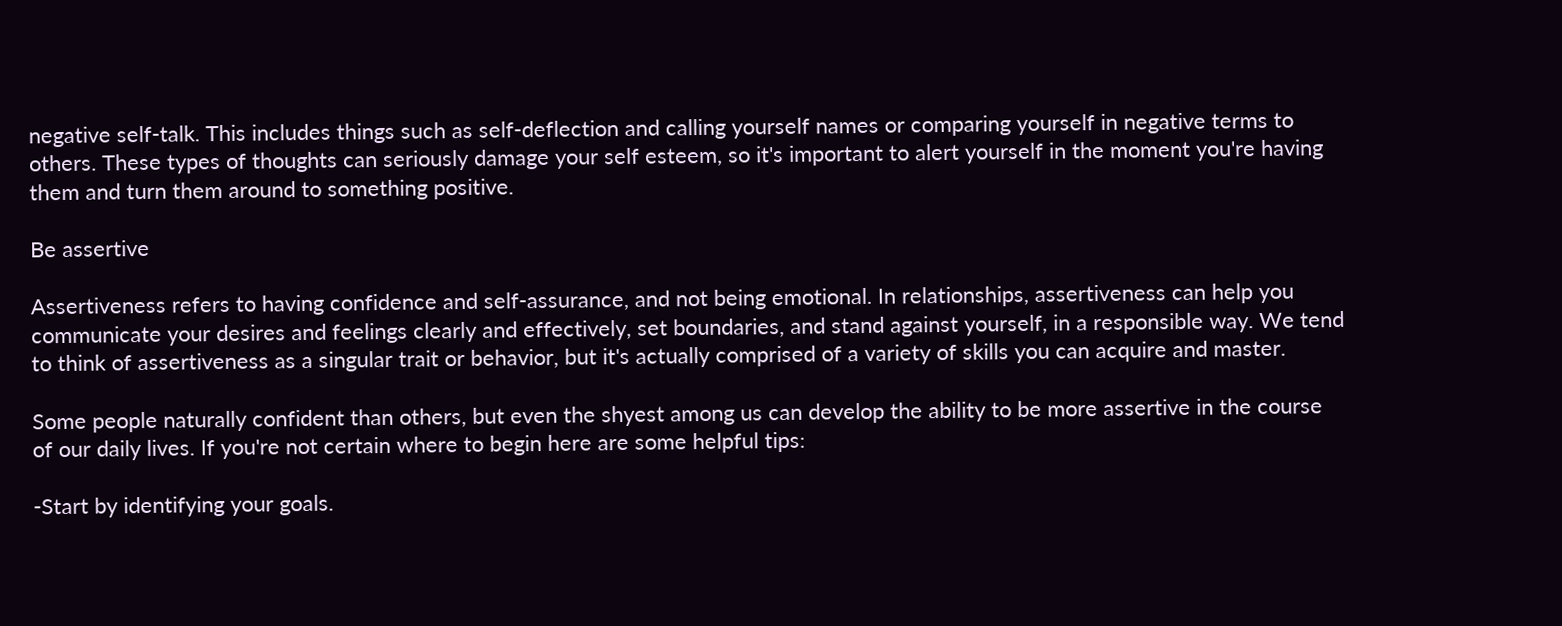negative self-talk. This includes things such as self-deflection and calling yourself names or comparing yourself in negative terms to others. These types of thoughts can seriously damage your self esteem, so it's important to alert yourself in the moment you're having them and turn them around to something positive.

Be assertive

Assertiveness refers to having confidence and self-assurance, and not being emotional. In relationships, assertiveness can help you communicate your desires and feelings clearly and effectively, set boundaries, and stand against yourself, in a responsible way. We tend to think of assertiveness as a singular trait or behavior, but it's actually comprised of a variety of skills you can acquire and master.

Some people naturally confident than others, but even the shyest among us can develop the ability to be more assertive in the course of our daily lives. If you're not certain where to begin here are some helpful tips:

-Start by identifying your goals.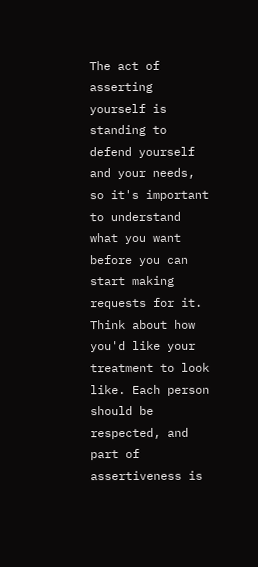The act of asserting yourself is standing to defend yourself and your needs, so it's important to understand what you want before you can start making requests for it.
Think about how you'd like your treatment to look like. Each person should be respected, and part of assertiveness is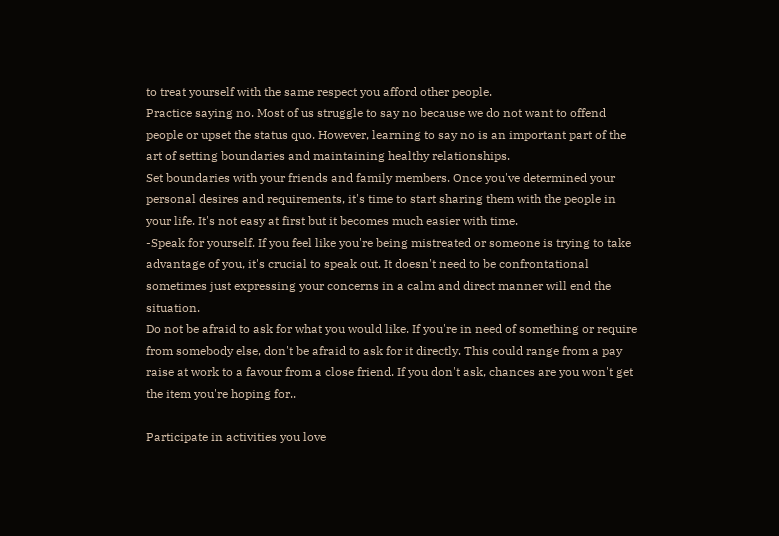to treat yourself with the same respect you afford other people.
Practice saying no. Most of us struggle to say no because we do not want to offend people or upset the status quo. However, learning to say no is an important part of the art of setting boundaries and maintaining healthy relationships.
Set boundaries with your friends and family members. Once you've determined your personal desires and requirements, it's time to start sharing them with the people in your life. It's not easy at first but it becomes much easier with time.
-Speak for yourself. If you feel like you're being mistreated or someone is trying to take advantage of you, it's crucial to speak out. It doesn't need to be confrontational sometimes just expressing your concerns in a calm and direct manner will end the situation.
Do not be afraid to ask for what you would like. If you're in need of something or require from somebody else, don't be afraid to ask for it directly. This could range from a pay raise at work to a favour from a close friend. If you don't ask, chances are you won't get the item you're hoping for..

Participate in activities you love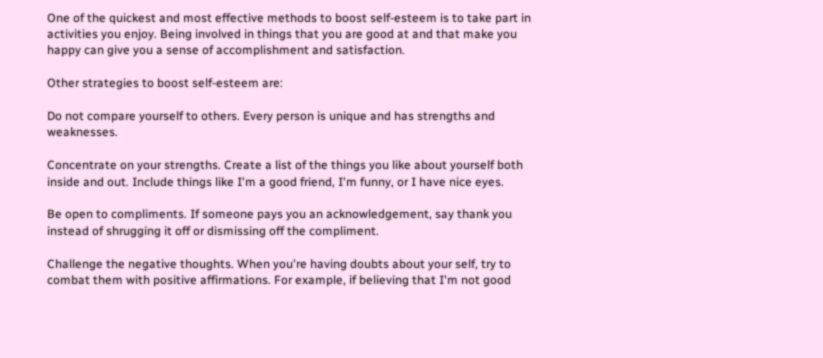One of the quickest and most effective methods to boost self-esteem is to take part in activities you enjoy. Being involved in things that you are good at and that make you happy can give you a sense of accomplishment and satisfaction.

Other strategies to boost self-esteem are:

Do not compare yourself to others. Every person is unique and has strengths and weaknesses.

Concentrate on your strengths. Create a list of the things you like about yourself both inside and out. Include things like I'm a good friend, I'm funny, or I have nice eyes.

Be open to compliments. If someone pays you an acknowledgement, say thank you instead of shrugging it off or dismissing off the compliment.

Challenge the negative thoughts. When you're having doubts about your self, try to combat them with positive affirmations. For example, if believing that I'm not good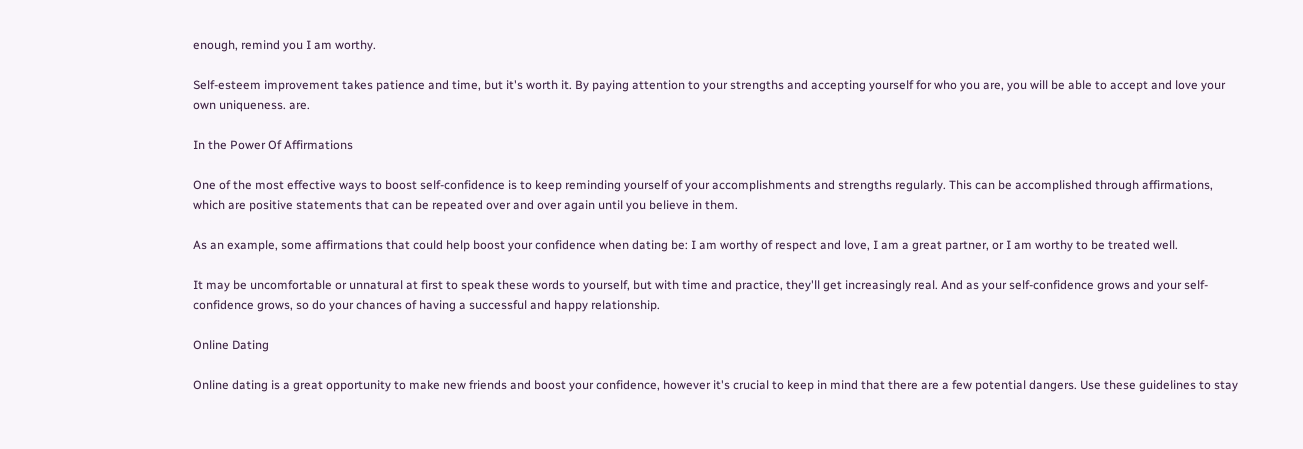enough, remind you I am worthy.

Self-esteem improvement takes patience and time, but it's worth it. By paying attention to your strengths and accepting yourself for who you are, you will be able to accept and love your own uniqueness. are.

In the Power Of Affirmations

One of the most effective ways to boost self-confidence is to keep reminding yourself of your accomplishments and strengths regularly. This can be accomplished through affirmations, which are positive statements that can be repeated over and over again until you believe in them.

As an example, some affirmations that could help boost your confidence when dating be: I am worthy of respect and love, I am a great partner, or I am worthy to be treated well.

It may be uncomfortable or unnatural at first to speak these words to yourself, but with time and practice, they'll get increasingly real. And as your self-confidence grows and your self-confidence grows, so do your chances of having a successful and happy relationship.

Online Dating

Online dating is a great opportunity to make new friends and boost your confidence, however it's crucial to keep in mind that there are a few potential dangers. Use these guidelines to stay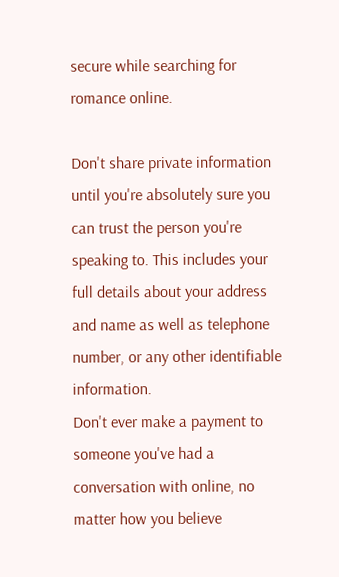secure while searching for romance online.

Don't share private information until you're absolutely sure you can trust the person you're speaking to. This includes your full details about your address and name as well as telephone number, or any other identifiable information.
Don't ever make a payment to someone you've had a conversation with online, no matter how you believe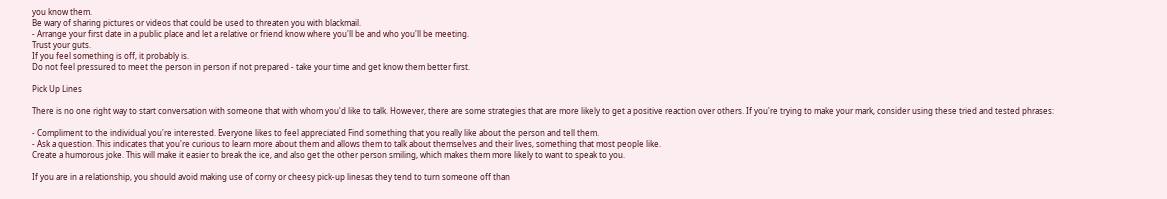you know them.
Be wary of sharing pictures or videos that could be used to threaten you with blackmail.
- Arrange your first date in a public place and let a relative or friend know where you'll be and who you'll be meeting.
Trust your guts.
If you feel something is off, it probably is.
Do not feel pressured to meet the person in person if not prepared - take your time and get know them better first.

Pick Up Lines

There is no one right way to start conversation with someone that with whom you'd like to talk. However, there are some strategies that are more likely to get a positive reaction over others. If you're trying to make your mark, consider using these tried and tested phrases:

- Compliment to the individual you're interested. Everyone likes to feel appreciated Find something that you really like about the person and tell them.
- Ask a question. This indicates that you're curious to learn more about them and allows them to talk about themselves and their lives, something that most people like.
Create a humorous joke. This will make it easier to break the ice, and also get the other person smiling, which makes them more likely to want to speak to you.

If you are in a relationship, you should avoid making use of corny or cheesy pick-up linesas they tend to turn someone off than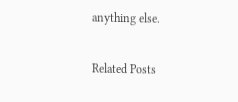anything else.

Related Posts